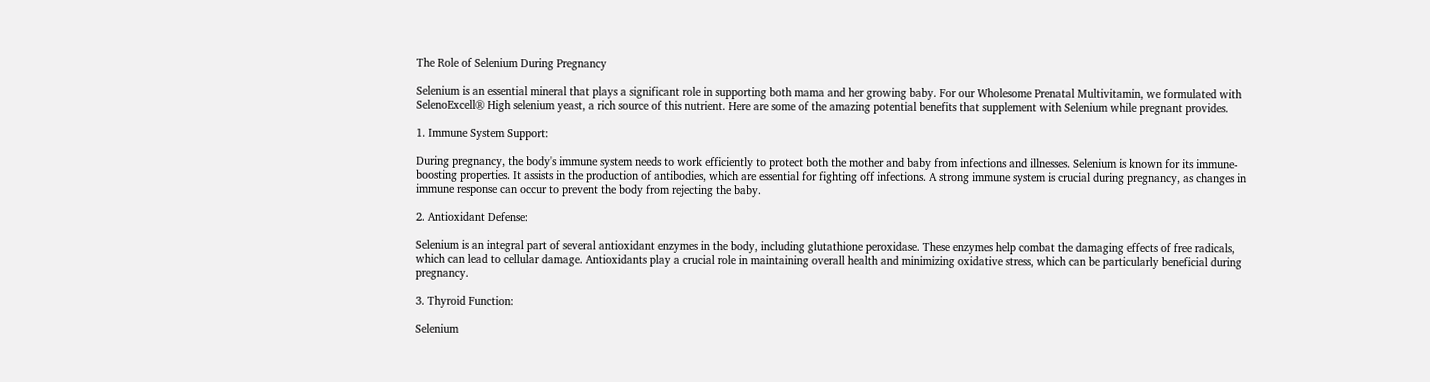The Role of Selenium During Pregnancy

Selenium is an essential mineral that plays a significant role in supporting both mama and her growing baby. For our Wholesome Prenatal Multivitamin, we formulated with SelenoExcell® High selenium yeast, a rich source of this nutrient. Here are some of the amazing potential benefits that supplement with Selenium while pregnant provides.

1. Immune System Support:

During pregnancy, the body's immune system needs to work efficiently to protect both the mother and baby from infections and illnesses. Selenium is known for its immune-boosting properties. It assists in the production of antibodies, which are essential for fighting off infections. A strong immune system is crucial during pregnancy, as changes in immune response can occur to prevent the body from rejecting the baby.

2. Antioxidant Defense:

Selenium is an integral part of several antioxidant enzymes in the body, including glutathione peroxidase. These enzymes help combat the damaging effects of free radicals, which can lead to cellular damage. Antioxidants play a crucial role in maintaining overall health and minimizing oxidative stress, which can be particularly beneficial during pregnancy.

3. Thyroid Function:

Selenium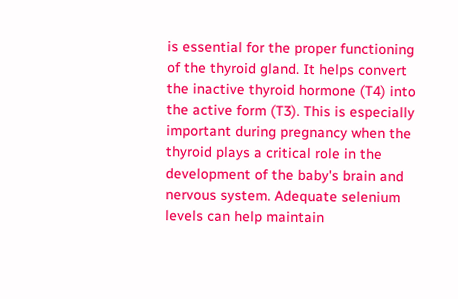is essential for the proper functioning of the thyroid gland. It helps convert the inactive thyroid hormone (T4) into the active form (T3). This is especially important during pregnancy when the thyroid plays a critical role in the development of the baby's brain and nervous system. Adequate selenium levels can help maintain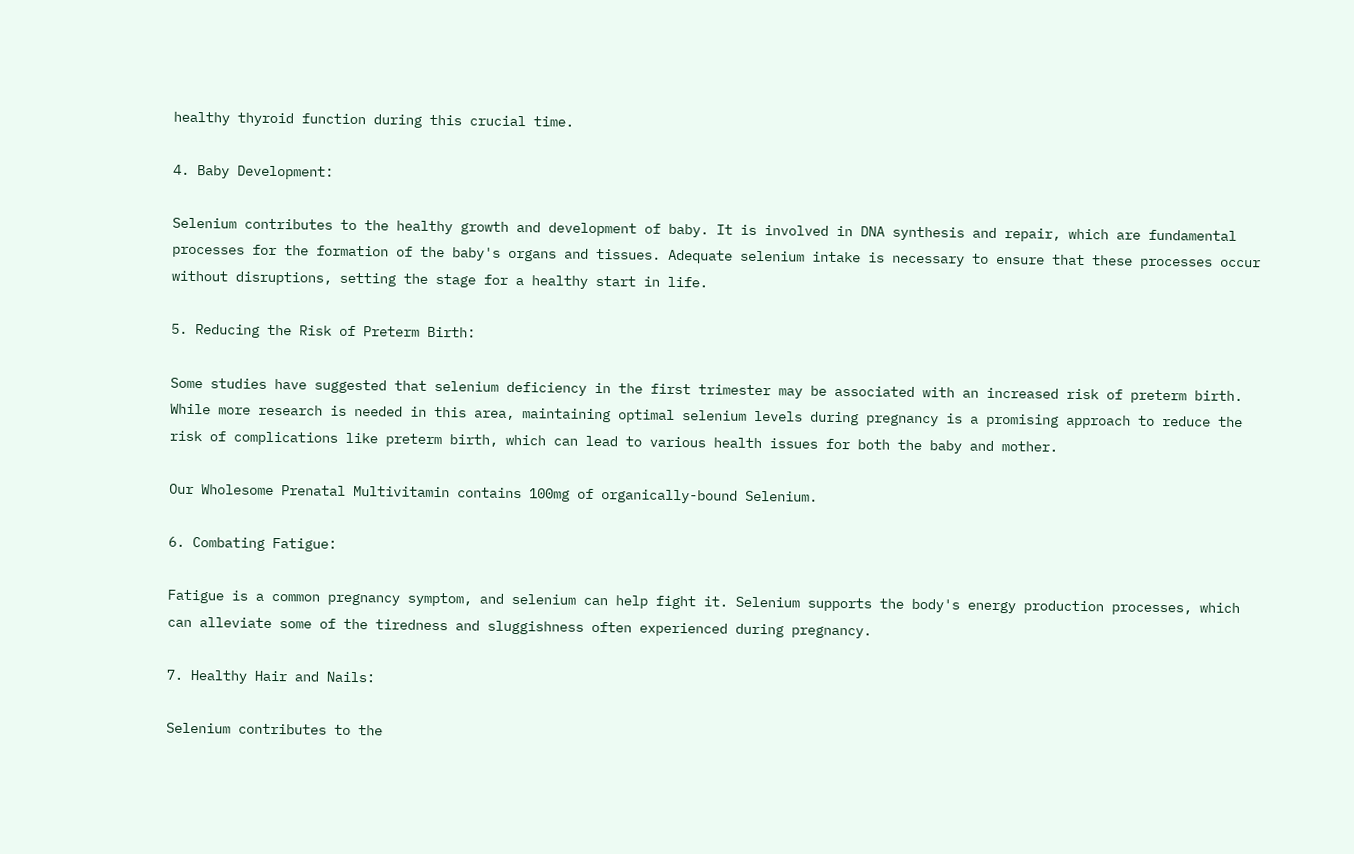healthy thyroid function during this crucial time.

4. Baby Development:

Selenium contributes to the healthy growth and development of baby. It is involved in DNA synthesis and repair, which are fundamental processes for the formation of the baby's organs and tissues. Adequate selenium intake is necessary to ensure that these processes occur without disruptions, setting the stage for a healthy start in life.

5. Reducing the Risk of Preterm Birth:

Some studies have suggested that selenium deficiency in the first trimester may be associated with an increased risk of preterm birth. While more research is needed in this area, maintaining optimal selenium levels during pregnancy is a promising approach to reduce the risk of complications like preterm birth, which can lead to various health issues for both the baby and mother.

Our Wholesome Prenatal Multivitamin contains 100mg of organically-bound Selenium.

6. Combating Fatigue:

Fatigue is a common pregnancy symptom, and selenium can help fight it. Selenium supports the body's energy production processes, which can alleviate some of the tiredness and sluggishness often experienced during pregnancy.

7. Healthy Hair and Nails:

Selenium contributes to the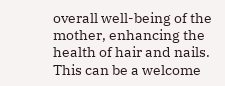overall well-being of the mother, enhancing the health of hair and nails. This can be a welcome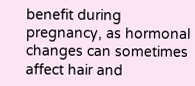benefit during pregnancy, as hormonal changes can sometimes affect hair and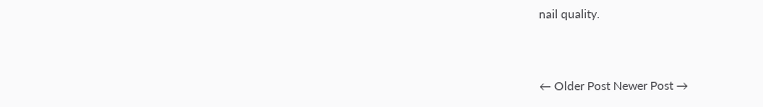nail quality.



← Older Post Newer Post →